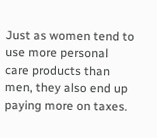Just as women tend to use more personal care products than men, they also end up paying more on taxes.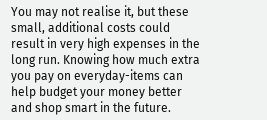You may not realise it, but these small, additional costs could result in very high expenses in the long run. Knowing how much extra you pay on everyday-items can help budget your money better and shop smart in the future.